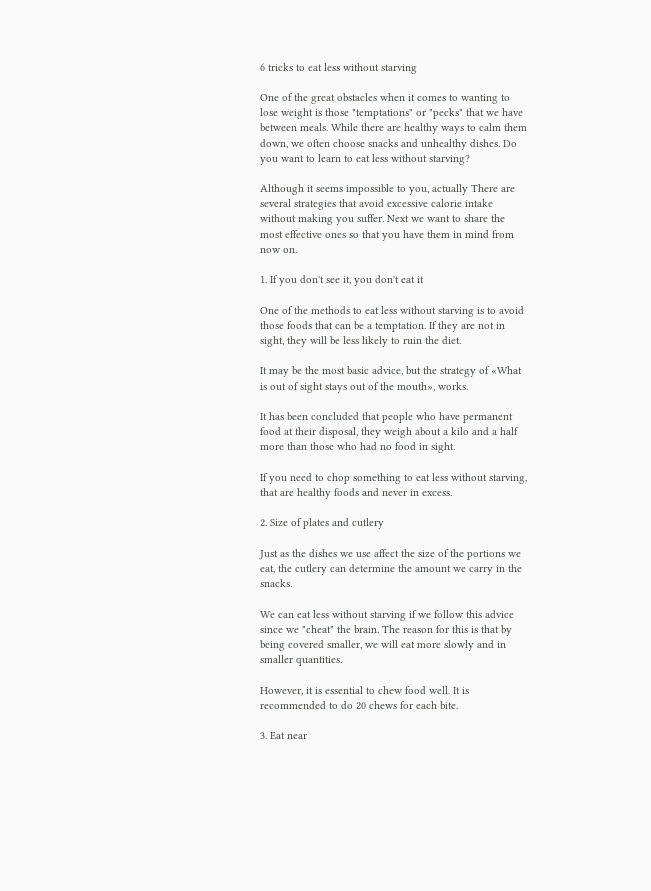6 tricks to eat less without starving

One of the great obstacles when it comes to wanting to lose weight is those "temptations" or "pecks" that we have between meals. While there are healthy ways to calm them down, we often choose snacks and unhealthy dishes. Do you want to learn to eat less without starving?

Although it seems impossible to you, actually There are several strategies that avoid excessive calorie intake without making you suffer. Next we want to share the most effective ones so that you have them in mind from now on.

1. If you don't see it, you don't eat it

One of the methods to eat less without starving is to avoid those foods that can be a temptation. If they are not in sight, they will be less likely to ruin the diet.

It may be the most basic advice, but the strategy of «What is out of sight stays out of the mouth», works.

It has been concluded that people who have permanent food at their disposal, they weigh about a kilo and a half more than those who had no food in sight.

If you need to chop something to eat less without starving, that are healthy foods and never in excess.

2. Size of plates and cutlery

Just as the dishes we use affect the size of the portions we eat, the cutlery can determine the amount we carry in the snacks.

We can eat less without starving if we follow this advice since we "cheat" the brain. The reason for this is that by being covered smaller, we will eat more slowly and in smaller quantities.

However, it is essential to chew food well. It is recommended to do 20 chews for each bite.

3. Eat near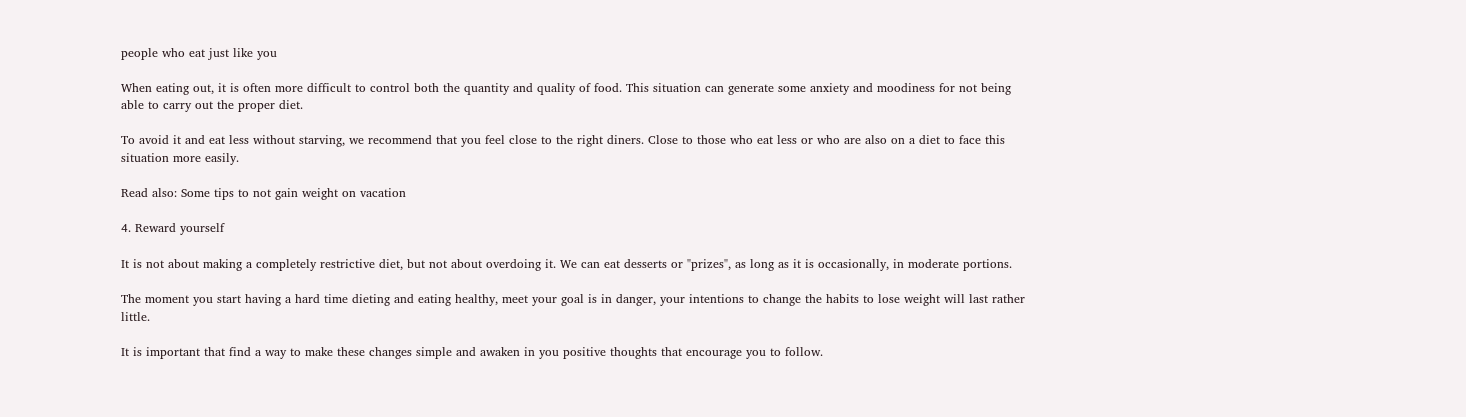people who eat just like you

When eating out, it is often more difficult to control both the quantity and quality of food. This situation can generate some anxiety and moodiness for not being able to carry out the proper diet.

To avoid it and eat less without starving, we recommend that you feel close to the right diners. Close to those who eat less or who are also on a diet to face this situation more easily.

Read also: Some tips to not gain weight on vacation

4. Reward yourself

It is not about making a completely restrictive diet, but not about overdoing it. We can eat desserts or "prizes", as long as it is occasionally, in moderate portions.

The moment you start having a hard time dieting and eating healthy, meet your goal is in danger, your intentions to change the habits to lose weight will last rather little.

It is important that find a way to make these changes simple and awaken in you positive thoughts that encourage you to follow.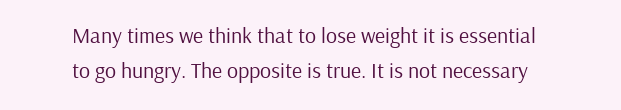Many times we think that to lose weight it is essential to go hungry. The opposite is true. It is not necessary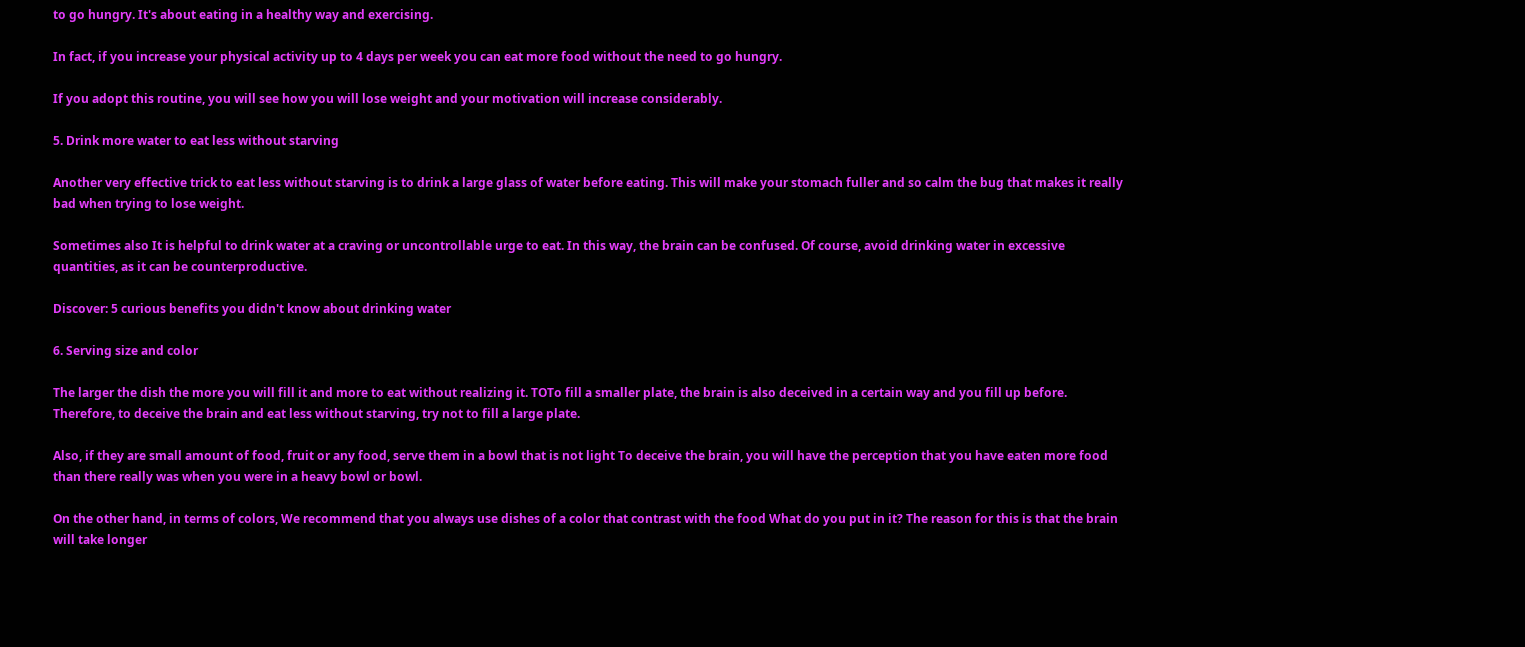to go hungry. It's about eating in a healthy way and exercising.

In fact, if you increase your physical activity up to 4 days per week you can eat more food without the need to go hungry.

If you adopt this routine, you will see how you will lose weight and your motivation will increase considerably.

5. Drink more water to eat less without starving

Another very effective trick to eat less without starving is to drink a large glass of water before eating. This will make your stomach fuller and so calm the bug that makes it really bad when trying to lose weight.

Sometimes also It is helpful to drink water at a craving or uncontrollable urge to eat. In this way, the brain can be confused. Of course, avoid drinking water in excessive quantities, as it can be counterproductive.

Discover: 5 curious benefits you didn't know about drinking water

6. Serving size and color

The larger the dish the more you will fill it and more to eat without realizing it. TOTo fill a smaller plate, the brain is also deceived in a certain way and you fill up before. Therefore, to deceive the brain and eat less without starving, try not to fill a large plate.

Also, if they are small amount of food, fruit or any food, serve them in a bowl that is not light To deceive the brain, you will have the perception that you have eaten more food than there really was when you were in a heavy bowl or bowl.

On the other hand, in terms of colors, We recommend that you always use dishes of a color that contrast with the food What do you put in it? The reason for this is that the brain will take longer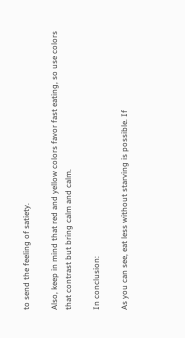to send the feeling of satiety.

Also, keep in mind that red and yellow colors favor fast eating, so use colors that contrast but bring calm and calm.

In conclusion:

As you can see, eat less without starving is possible. If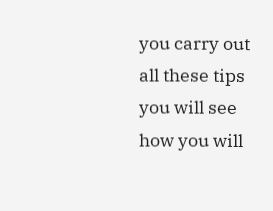you carry out all these tips you will see how you will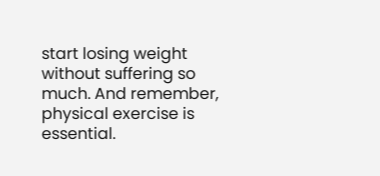start losing weight without suffering so much. And remember, physical exercise is essential.